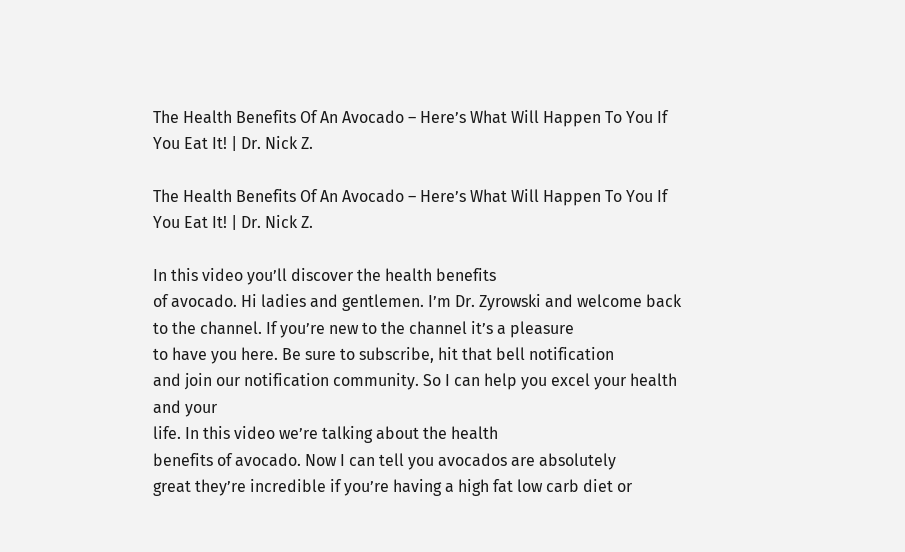The Health Benefits Of An Avocado – Here’s What Will Happen To You If You Eat It! | Dr. Nick Z.

The Health Benefits Of An Avocado – Here’s What Will Happen To You If You Eat It! | Dr. Nick Z.

In this video you’ll discover the health benefits
of avocado. Hi ladies and gentlemen. I’m Dr. Zyrowski and welcome back to the channel. If you’re new to the channel it’s a pleasure
to have you here. Be sure to subscribe, hit that bell notification
and join our notification community. So I can help you excel your health and your
life. In this video we’re talking about the health
benefits of avocado. Now I can tell you avocados are absolutely
great they’re incredible if you’re having a high fat low carb diet or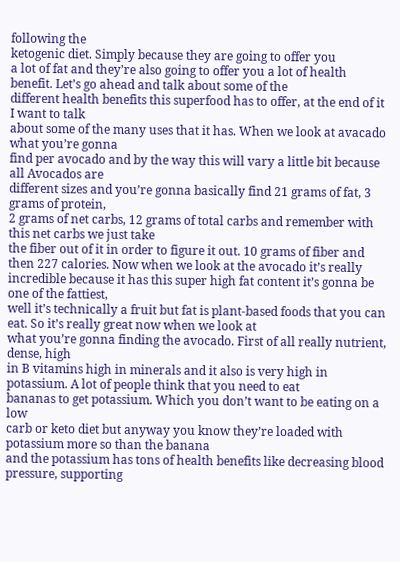following the
ketogenic diet. Simply because they are going to offer you
a lot of fat and they’re also going to offer you a lot of health benefit. Let’s go ahead and talk about some of the
different health benefits this superfood has to offer, at the end of it I want to talk
about some of the many uses that it has. When we look at avacado what you’re gonna
find per avocado and by the way this will vary a little bit because all Avocados are
different sizes and you’re gonna basically find 21 grams of fat, 3 grams of protein,
2 grams of net carbs, 12 grams of total carbs and remember with this net carbs we just take
the fiber out of it in order to figure it out. 10 grams of fiber and then 227 calories. Now when we look at the avocado it’s really
incredible because it has this super high fat content it’s gonna be one of the fattiest,
well it’s technically a fruit but fat is plant-based foods that you can eat. So it’s really great now when we look at
what you’re gonna finding the avocado. First of all really nutrient, dense, high
in B vitamins high in minerals and it also is very high in potassium. A lot of people think that you need to eat
bananas to get potassium. Which you don’t want to be eating on a low
carb or keto diet but anyway you know they’re loaded with potassium more so than the banana
and the potassium has tons of health benefits like decreasing blood pressure, supporting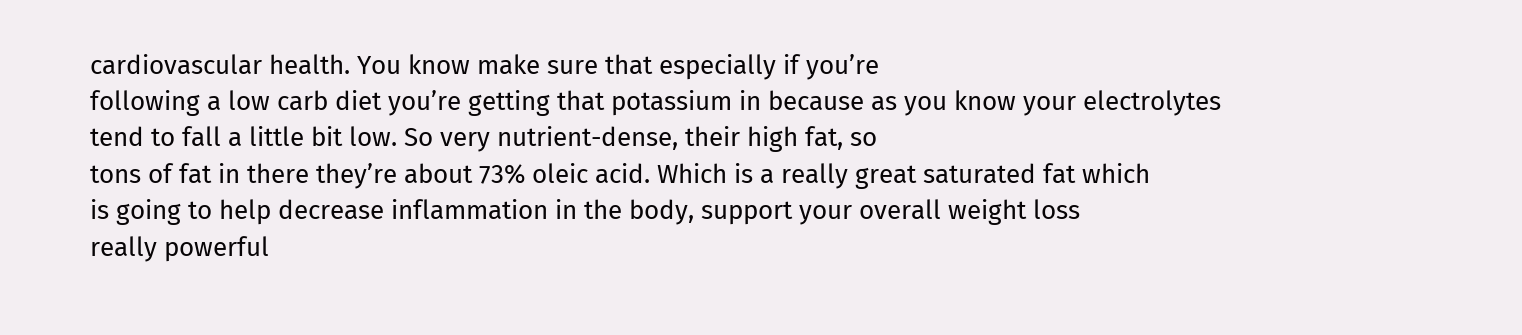cardiovascular health. You know make sure that especially if you’re
following a low carb diet you’re getting that potassium in because as you know your electrolytes
tend to fall a little bit low. So very nutrient-dense, their high fat, so
tons of fat in there they’re about 73% oleic acid. Which is a really great saturated fat which
is going to help decrease inflammation in the body, support your overall weight loss
really powerful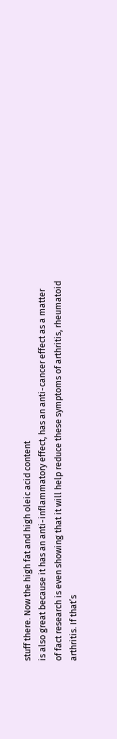stuff there. Now the high fat and high oleic acid content
is also great because it has an anti-inflammatory effect, has an anti-cancer effect as a matter
of fact research is even showing that it will help reduce these symptoms of arthritis, rheumatoid
arthritis. If that’s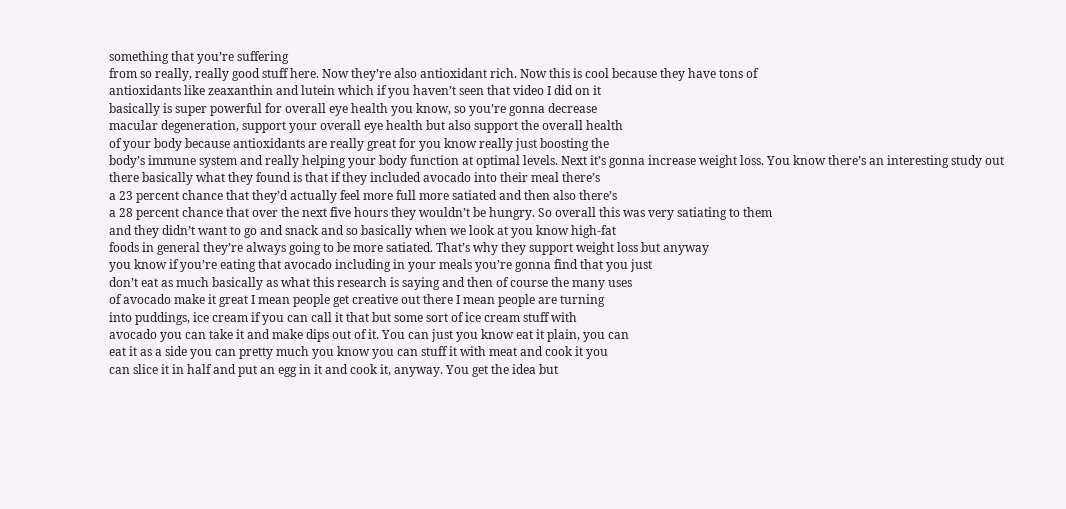something that you’re suffering
from so really, really good stuff here. Now they’re also antioxidant rich. Now this is cool because they have tons of
antioxidants like zeaxanthin and lutein which if you haven’t seen that video I did on it
basically is super powerful for overall eye health you know, so you’re gonna decrease
macular degeneration, support your overall eye health but also support the overall health
of your body because antioxidants are really great for you know really just boosting the
body’s immune system and really helping your body function at optimal levels. Next it’s gonna increase weight loss. You know there’s an interesting study out
there basically what they found is that if they included avocado into their meal there’s
a 23 percent chance that they’d actually feel more full more satiated and then also there’s
a 28 percent chance that over the next five hours they wouldn’t be hungry. So overall this was very satiating to them
and they didn’t want to go and snack and so basically when we look at you know high-fat
foods in general they’re always going to be more satiated. That’s why they support weight loss but anyway
you know if you’re eating that avocado including in your meals you’re gonna find that you just
don’t eat as much basically as what this research is saying and then of course the many uses
of avocado make it great I mean people get creative out there I mean people are turning
into puddings, ice cream if you can call it that but some sort of ice cream stuff with
avocado you can take it and make dips out of it. You can just you know eat it plain, you can
eat it as a side you can pretty much you know you can stuff it with meat and cook it you
can slice it in half and put an egg in it and cook it, anyway. You get the idea but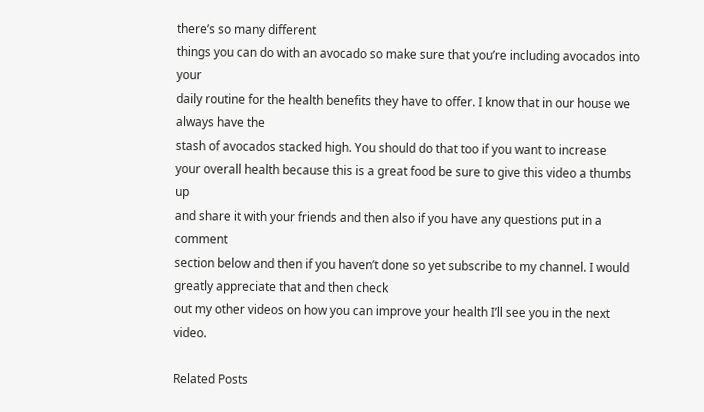there’s so many different
things you can do with an avocado so make sure that you’re including avocados into your
daily routine for the health benefits they have to offer. I know that in our house we always have the
stash of avocados stacked high. You should do that too if you want to increase
your overall health because this is a great food be sure to give this video a thumbs up
and share it with your friends and then also if you have any questions put in a comment
section below and then if you haven’t done so yet subscribe to my channel. I would greatly appreciate that and then check
out my other videos on how you can improve your health I’ll see you in the next video.

Related Posts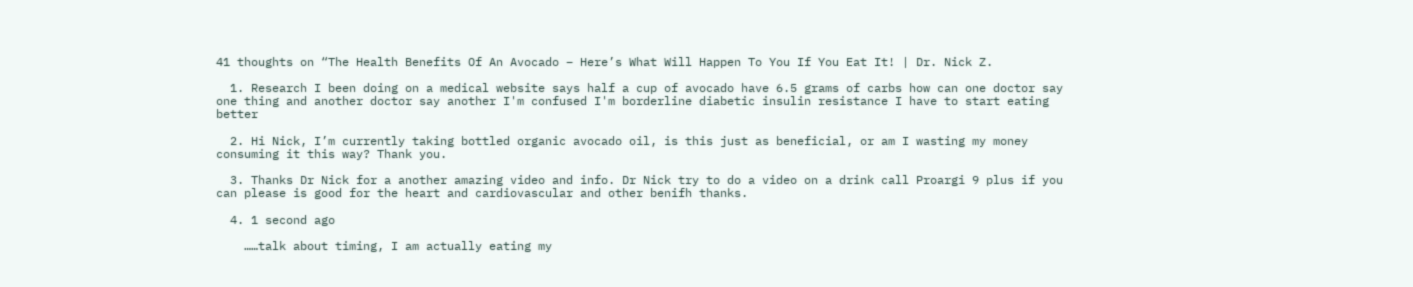41 thoughts on “The Health Benefits Of An Avocado – Here’s What Will Happen To You If You Eat It! | Dr. Nick Z.

  1. Research I been doing on a medical website says half a cup of avocado have 6.5 grams of carbs how can one doctor say one thing and another doctor say another I'm confused I'm borderline diabetic insulin resistance I have to start eating better

  2. Hi Nick, I’m currently taking bottled organic avocado oil, is this just as beneficial, or am I wasting my money consuming it this way? Thank you.

  3. Thanks Dr Nick for a another amazing video and info. Dr Nick try to do a video on a drink call Proargi 9 plus if you can please is good for the heart and cardiovascular and other benifh thanks.

  4. 1 second ago

    ……talk about timing, I am actually eating my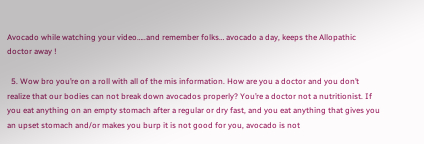Avocado while watching your video…..and remember folks… avocado a day, keeps the Allopathic doctor away !

  5. Wow bro you’re on a roll with all of the mis information. How are you a doctor and you don’t realize that our bodies can not break down avocados properly? You’re a doctor not a nutritionist. If you eat anything on an empty stomach after a regular or dry fast, and you eat anything that gives you an upset stomach and/or makes you burp it is not good for you, avocado is not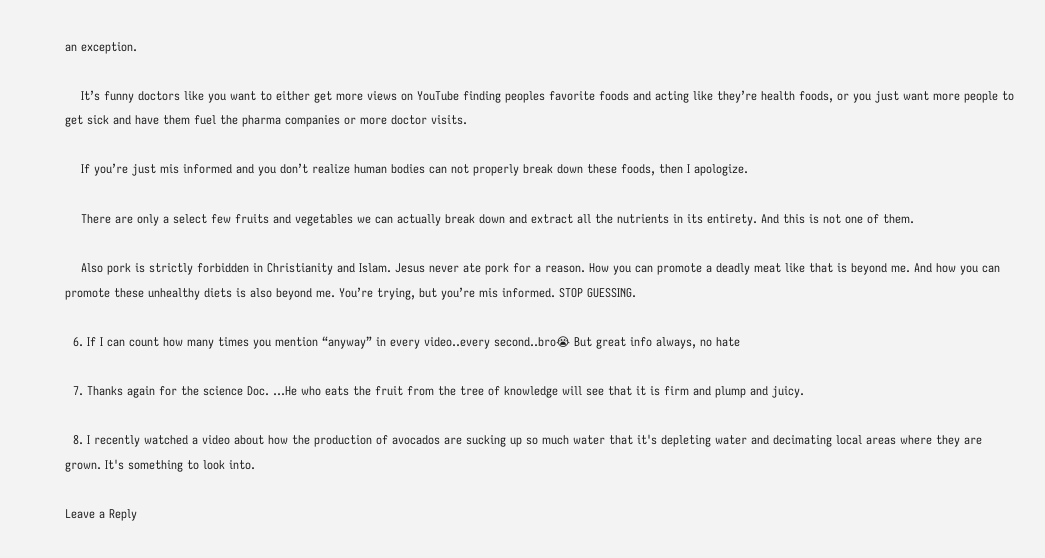an exception.

    It’s funny doctors like you want to either get more views on YouTube finding peoples favorite foods and acting like they’re health foods, or you just want more people to get sick and have them fuel the pharma companies or more doctor visits.

    If you’re just mis informed and you don’t realize human bodies can not properly break down these foods, then I apologize.

    There are only a select few fruits and vegetables we can actually break down and extract all the nutrients in its entirety. And this is not one of them.

    Also pork is strictly forbidden in Christianity and Islam. Jesus never ate pork for a reason. How you can promote a deadly meat like that is beyond me. And how you can promote these unhealthy diets is also beyond me. You’re trying, but you’re mis informed. STOP GUESSING.

  6. If I can count how many times you mention “anyway” in every video..every second..bro😭 But great info always, no hate

  7. Thanks again for the science Doc. …He who eats the fruit from the tree of knowledge will see that it is firm and plump and juicy.

  8. I recently watched a video about how the production of avocados are sucking up so much water that it's depleting water and decimating local areas where they are grown. It's something to look into.

Leave a Reply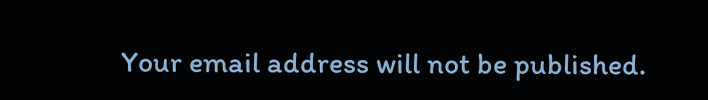Your email address will not be published.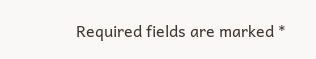Required fields are marked *